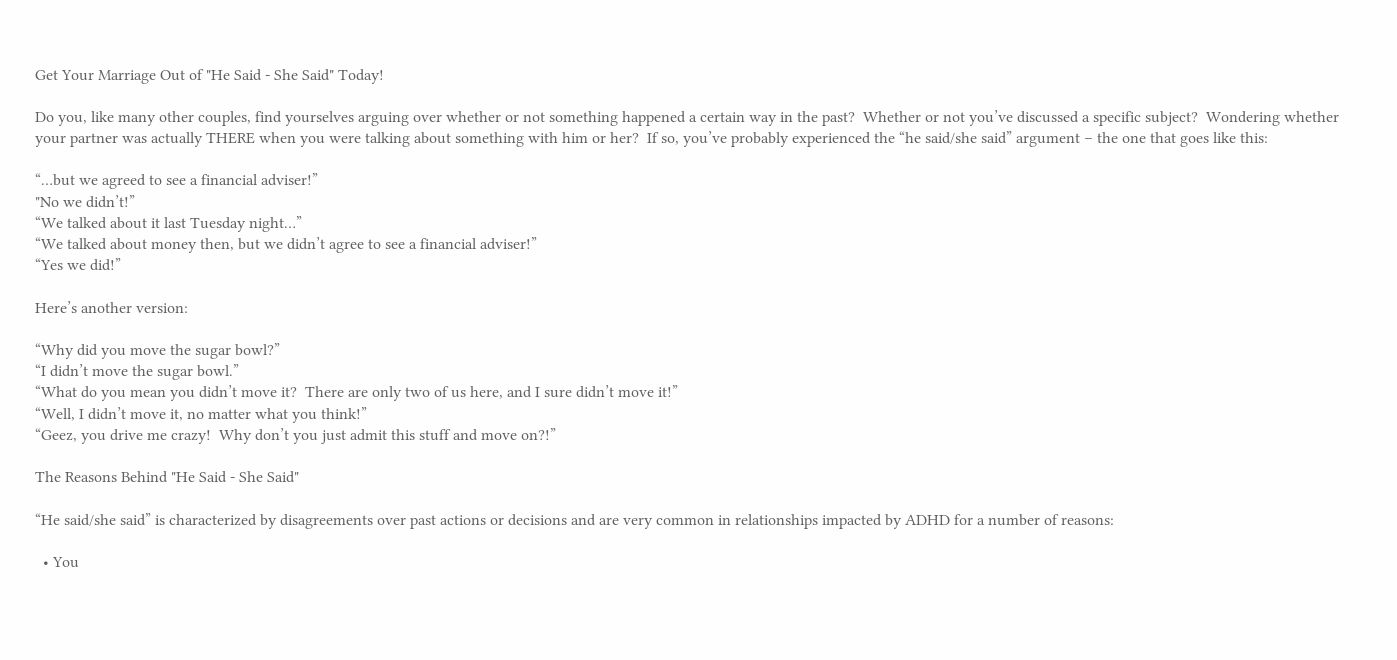Get Your Marriage Out of "He Said - She Said" Today!

Do you, like many other couples, find yourselves arguing over whether or not something happened a certain way in the past?  Whether or not you’ve discussed a specific subject?  Wondering whether your partner was actually THERE when you were talking about something with him or her?  If so, you’ve probably experienced the “he said/she said” argument – the one that goes like this:

“…but we agreed to see a financial adviser!”
"No we didn’t!”
“We talked about it last Tuesday night…”
“We talked about money then, but we didn’t agree to see a financial adviser!”
“Yes we did!”

Here’s another version:

“Why did you move the sugar bowl?”
“I didn’t move the sugar bowl.”
“What do you mean you didn’t move it?  There are only two of us here, and I sure didn’t move it!”
“Well, I didn’t move it, no matter what you think!”
“Geez, you drive me crazy!  Why don’t you just admit this stuff and move on?!”

The Reasons Behind "He Said - She Said"

“He said/she said” is characterized by disagreements over past actions or decisions and are very common in relationships impacted by ADHD for a number of reasons:

  • You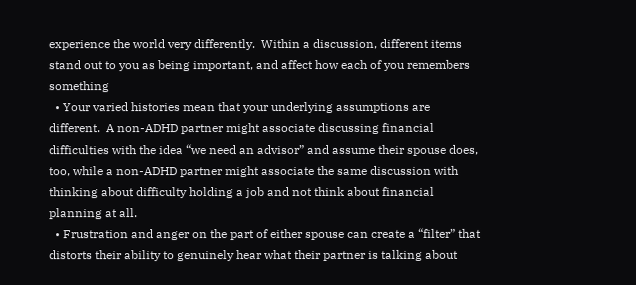experience the world very differently.  Within a discussion, different items stand out to you as being important, and affect how each of you remembers something
  • Your varied histories mean that your underlying assumptions are different.  A non-ADHD partner might associate discussing financial difficulties with the idea “we need an advisor” and assume their spouse does, too, while a non-ADHD partner might associate the same discussion with thinking about difficulty holding a job and not think about financial planning at all.
  • Frustration and anger on the part of either spouse can create a “filter” that distorts their ability to genuinely hear what their partner is talking about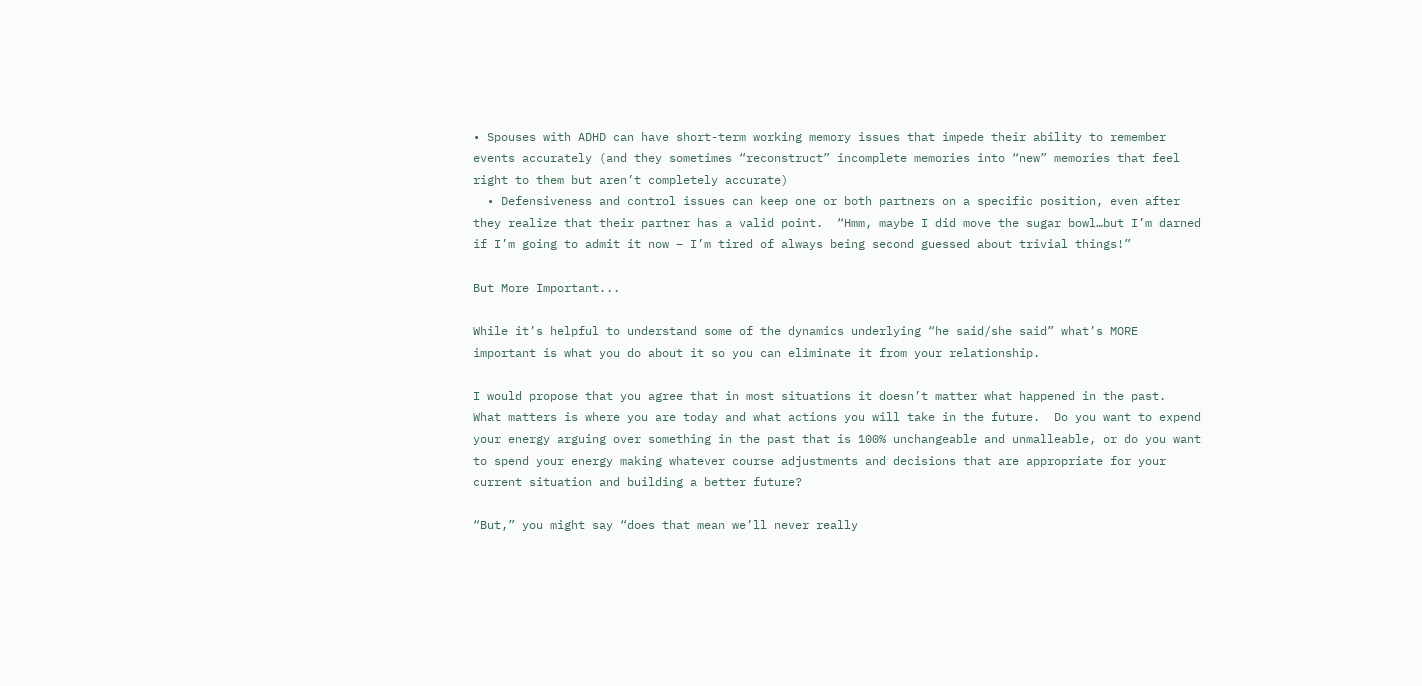• Spouses with ADHD can have short-term working memory issues that impede their ability to remember events accurately (and they sometimes “reconstruct” incomplete memories into “new” memories that feel right to them but aren’t completely accurate)
  • Defensiveness and control issues can keep one or both partners on a specific position, even after they realize that their partner has a valid point.  “Hmm, maybe I did move the sugar bowl…but I’m darned if I’m going to admit it now – I’m tired of always being second guessed about trivial things!”

But More Important...

While it’s helpful to understand some of the dynamics underlying “he said/she said” what’s MORE important is what you do about it so you can eliminate it from your relationship.

I would propose that you agree that in most situations it doesn’t matter what happened in the past.  What matters is where you are today and what actions you will take in the future.  Do you want to expend your energy arguing over something in the past that is 100% unchangeable and unmalleable, or do you want to spend your energy making whatever course adjustments and decisions that are appropriate for your current situation and building a better future?

“But,” you might say “does that mean we’ll never really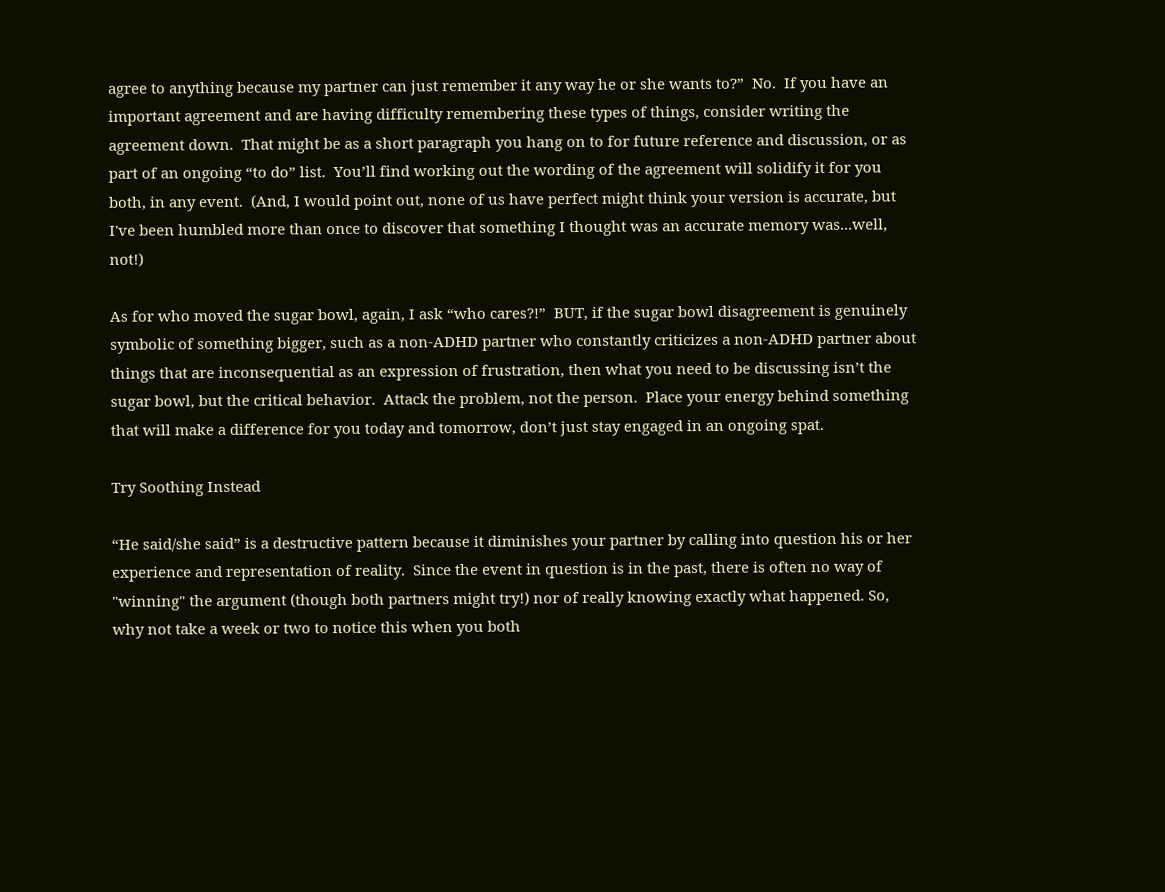agree to anything because my partner can just remember it any way he or she wants to?”  No.  If you have an important agreement and are having difficulty remembering these types of things, consider writing the agreement down.  That might be as a short paragraph you hang on to for future reference and discussion, or as part of an ongoing “to do” list.  You’ll find working out the wording of the agreement will solidify it for you both, in any event.  (And, I would point out, none of us have perfect might think your version is accurate, but I've been humbled more than once to discover that something I thought was an accurate memory was...well, not!)

As for who moved the sugar bowl, again, I ask “who cares?!”  BUT, if the sugar bowl disagreement is genuinely symbolic of something bigger, such as a non-ADHD partner who constantly criticizes a non-ADHD partner about things that are inconsequential as an expression of frustration, then what you need to be discussing isn’t the sugar bowl, but the critical behavior.  Attack the problem, not the person.  Place your energy behind something that will make a difference for you today and tomorrow, don’t just stay engaged in an ongoing spat.

Try Soothing Instead

“He said/she said” is a destructive pattern because it diminishes your partner by calling into question his or her experience and representation of reality.  Since the event in question is in the past, there is often no way of "winning" the argument (though both partners might try!) nor of really knowing exactly what happened. So, why not take a week or two to notice this when you both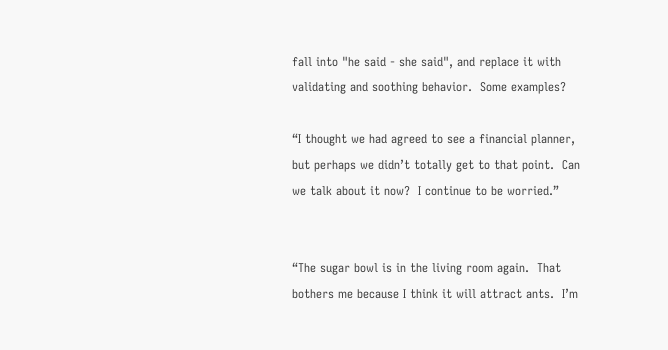fall into "he said - she said", and replace it with validating and soothing behavior.  Some examples?

“I thought we had agreed to see a financial planner, but perhaps we didn’t totally get to that point.  Can we talk about it now?  I continue to be worried.”


“The sugar bowl is in the living room again.  That bothers me because I think it will attract ants.  I’m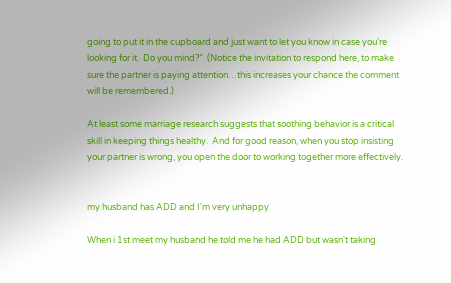going to put it in the cupboard and just want to let you know in case you’re looking for it.  Do you mind?”  (Notice the invitation to respond here, to make sure the partner is paying attention…this increases your chance the comment will be remembered.)

At least some marriage research suggests that soothing behavior is a critical skill in keeping things healthy.  And for good reason, when you stop insisting your partner is wrong, you open the door to working together more effectively.


my husband has ADD and I'm very unhappy

When i 1st meet my husband he told me he had ADD but wasn't taking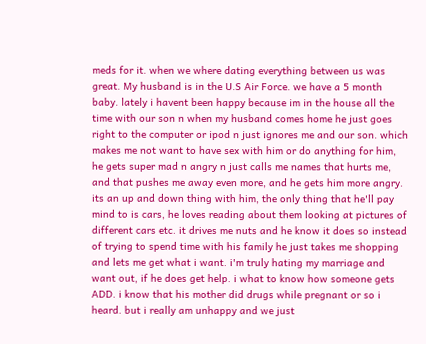meds for it. when we where dating everything between us was great. My husband is in the U.S Air Force. we have a 5 month baby. lately i havent been happy because im in the house all the time with our son n when my husband comes home he just goes right to the computer or ipod n just ignores me and our son. which makes me not want to have sex with him or do anything for him, he gets super mad n angry n just calls me names that hurts me, and that pushes me away even more, and he gets him more angry. its an up and down thing with him, the only thing that he'll pay mind to is cars, he loves reading about them looking at pictures of different cars etc. it drives me nuts and he know it does so instead of trying to spend time with his family he just takes me shopping and lets me get what i want. i'm truly hating my marriage and want out, if he does get help. i what to know how someone gets ADD. i know that his mother did drugs while pregnant or so i heard. but i really am unhappy and we just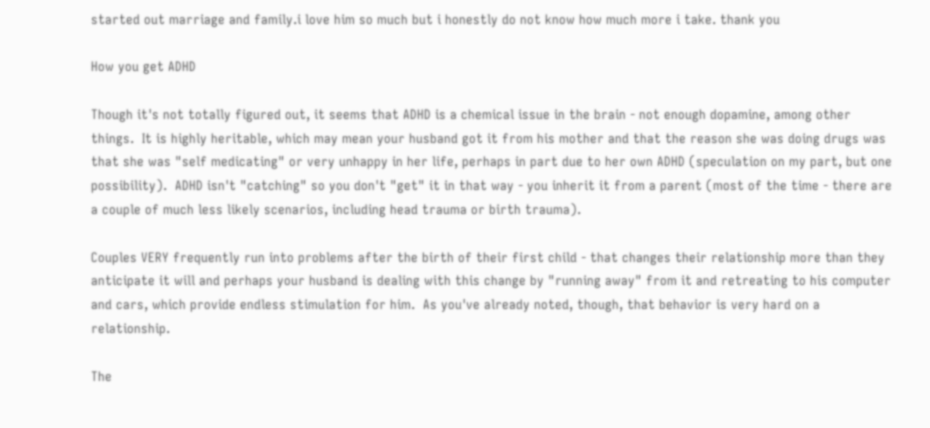started out marriage and family.i love him so much but i honestly do not know how much more i take. thank you

How you get ADHD

Though it's not totally figured out, it seems that ADHD is a chemical issue in the brain - not enough dopamine, among other things.  It is highly heritable, which may mean your husband got it from his mother and that the reason she was doing drugs was that she was "self medicating" or very unhappy in her life, perhaps in part due to her own ADHD (speculation on my part, but one possibility).  ADHD isn't "catching" so you don't "get" it in that way - you inherit it from a parent (most of the time - there are a couple of much less likely scenarios, including head trauma or birth trauma).

Couples VERY frequently run into problems after the birth of their first child - that changes their relationship more than they anticipate it will and perhaps your husband is dealing with this change by "running away" from it and retreating to his computer and cars, which provide endless stimulation for him.  As you've already noted, though, that behavior is very hard on a relationship.

The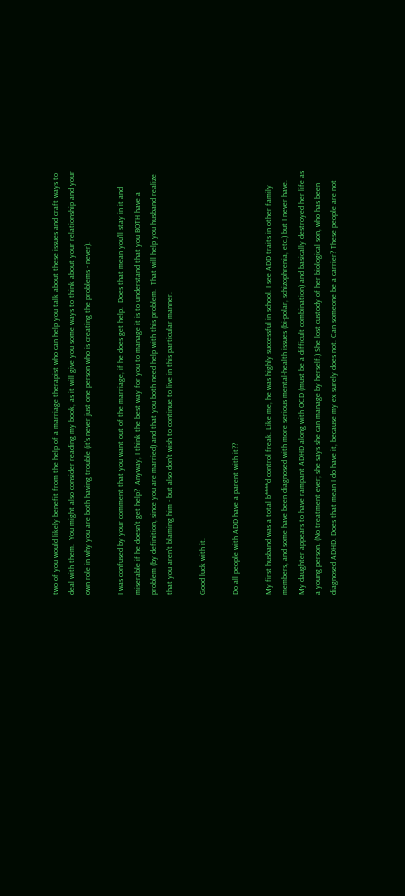two of you would likely benefit from the help of a marriage therapist who can help you talk about these issues and craft ways to deal with them.  You might also consider reading my book, as it will give you some ways to think about your relationship and your own role in why you are both having trouble (it's never just one person who is creating the problems - never).

I was confused by your comment that you want out of the marriage, if he does get help.  Does that mean you'll stay in it and miserable if he doesn't get help?  Anyway, I think the best way for you to manage it is to understand that you BOTH have a problem (by definition, since you are married) and that you both need help with this problem.  That will help you husband realize that you aren't blaming him - but also don't wish to continue to live in this particular manner.

Good luck with it.

Do all people with ADD have a parent with it??

My first husband was a total b****d control freak. Like me, he was highly successful in school. I see ADD traits in other family members, and some have been diagnosed with more serious mental-health issues (bi-polar, schizophrenia, etc.) but I never have. My daughter appears to have rampant ADHD along with OCD (must be a difficult combination) and basically destroyed her life as a young person. (No treatment ever; she says she can manage by herself.) She lost custody of her biological son, who has been diagnosed ADHD. Does that mean I do have it, because my ex surely does not. Can someone be a carrier? These people are not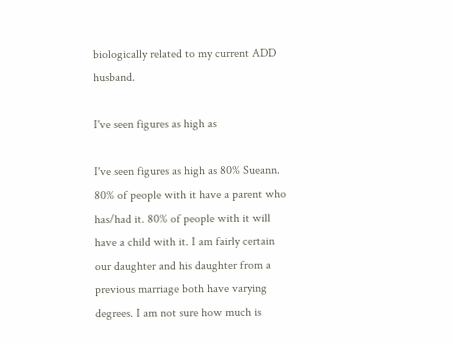biologically related to my current ADD husband.

I've seen figures as high as

I've seen figures as high as 80% Sueann. 80% of people with it have a parent who has/had it. 80% of people with it will have a child with it. I am fairly certain our daughter and his daughter from a previous marriage both have varying degrees. I am not sure how much is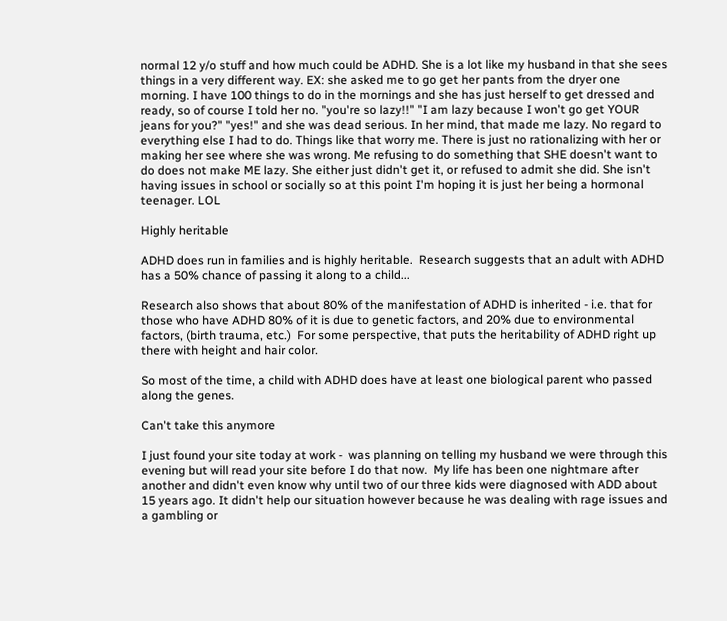normal 12 y/o stuff and how much could be ADHD. She is a lot like my husband in that she sees things in a very different way. EX: she asked me to go get her pants from the dryer one morning. I have 100 things to do in the mornings and she has just herself to get dressed and ready, so of course I told her no. "you're so lazy!!" "I am lazy because I won't go get YOUR jeans for you?" "yes!" and she was dead serious. In her mind, that made me lazy. No regard to everything else I had to do. Things like that worry me. There is just no rationalizing with her or making her see where she was wrong. Me refusing to do something that SHE doesn't want to do does not make ME lazy. She either just didn't get it, or refused to admit she did. She isn't having issues in school or socially so at this point I'm hoping it is just her being a hormonal teenager. LOL

Highly heritable

ADHD does run in families and is highly heritable.  Research suggests that an adult with ADHD has a 50% chance of passing it along to a child...

Research also shows that about 80% of the manifestation of ADHD is inherited - i.e. that for those who have ADHD 80% of it is due to genetic factors, and 20% due to environmental factors, (birth trauma, etc.)  For some perspective, that puts the heritability of ADHD right up there with height and hair color.

So most of the time, a child with ADHD does have at least one biological parent who passed along the genes.

Can't take this anymore

I just found your site today at work -  was planning on telling my husband we were through this evening but will read your site before I do that now.  My life has been one nightmare after another and didn't even know why until two of our three kids were diagnosed with ADD about 15 years ago. It didn't help our situation however because he was dealing with rage issues and a gambling or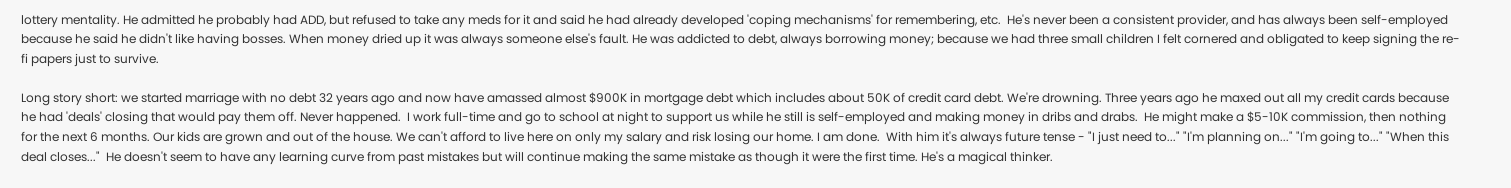lottery mentality. He admitted he probably had ADD, but refused to take any meds for it and said he had already developed 'coping mechanisms' for remembering, etc.  He's never been a consistent provider, and has always been self-employed because he said he didn't like having bosses. When money dried up it was always someone else's fault. He was addicted to debt, always borrowing money; because we had three small children I felt cornered and obligated to keep signing the re-fi papers just to survive.

Long story short: we started marriage with no debt 32 years ago and now have amassed almost $900K in mortgage debt which includes about 50K of credit card debt. We're drowning. Three years ago he maxed out all my credit cards because he had 'deals' closing that would pay them off. Never happened.  I work full-time and go to school at night to support us while he still is self-employed and making money in dribs and drabs.  He might make a $5-10K commission, then nothing for the next 6 months. Our kids are grown and out of the house. We can't afford to live here on only my salary and risk losing our home. I am done.  With him it's always future tense - "I just need to..." "I'm planning on..." "I'm going to..." "When this deal closes..."  He doesn't seem to have any learning curve from past mistakes but will continue making the same mistake as though it were the first time. He's a magical thinker.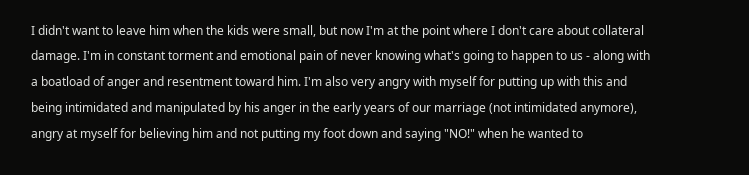I didn't want to leave him when the kids were small, but now I'm at the point where I don't care about collateral damage. I'm in constant torment and emotional pain of never knowing what's going to happen to us - along with a boatload of anger and resentment toward him. I'm also very angry with myself for putting up with this and being intimidated and manipulated by his anger in the early years of our marriage (not intimidated anymore), angry at myself for believing him and not putting my foot down and saying "NO!" when he wanted to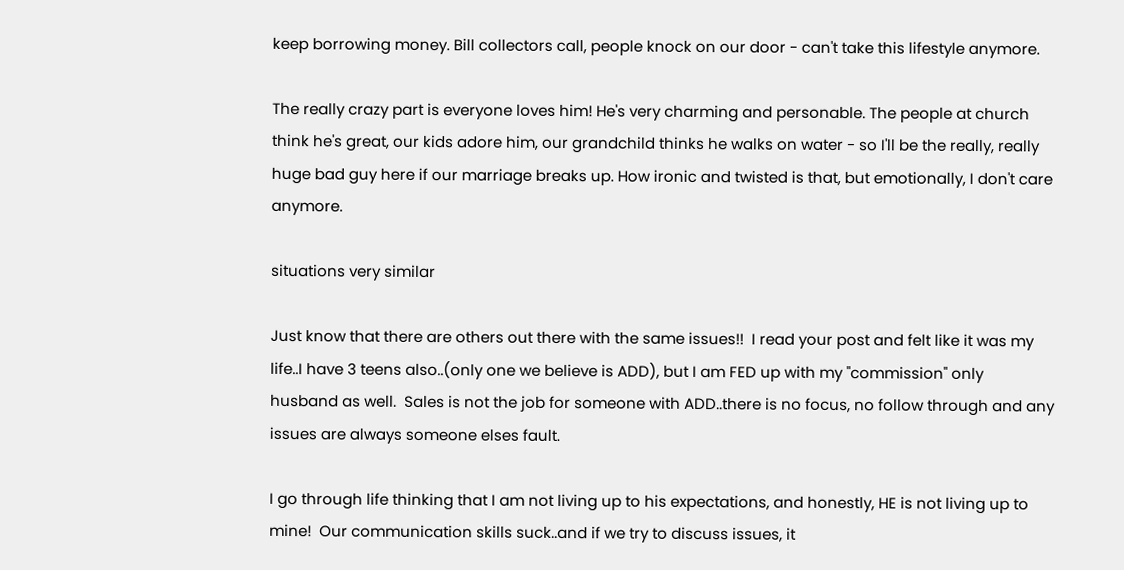keep borrowing money. Bill collectors call, people knock on our door - can't take this lifestyle anymore.

The really crazy part is everyone loves him! He's very charming and personable. The people at church think he's great, our kids adore him, our grandchild thinks he walks on water - so I'll be the really, really huge bad guy here if our marriage breaks up. How ironic and twisted is that, but emotionally, I don't care anymore.

situations very similar

Just know that there are others out there with the same issues!!  I read your post and felt like it was my life..I have 3 teens also..(only one we believe is ADD), but I am FED up with my "commission" only husband as well.  Sales is not the job for someone with ADD..there is no focus, no follow through and any issues are always someone elses fault.

I go through life thinking that I am not living up to his expectations, and honestly, HE is not living up to mine!  Our communication skills suck..and if we try to discuss issues, it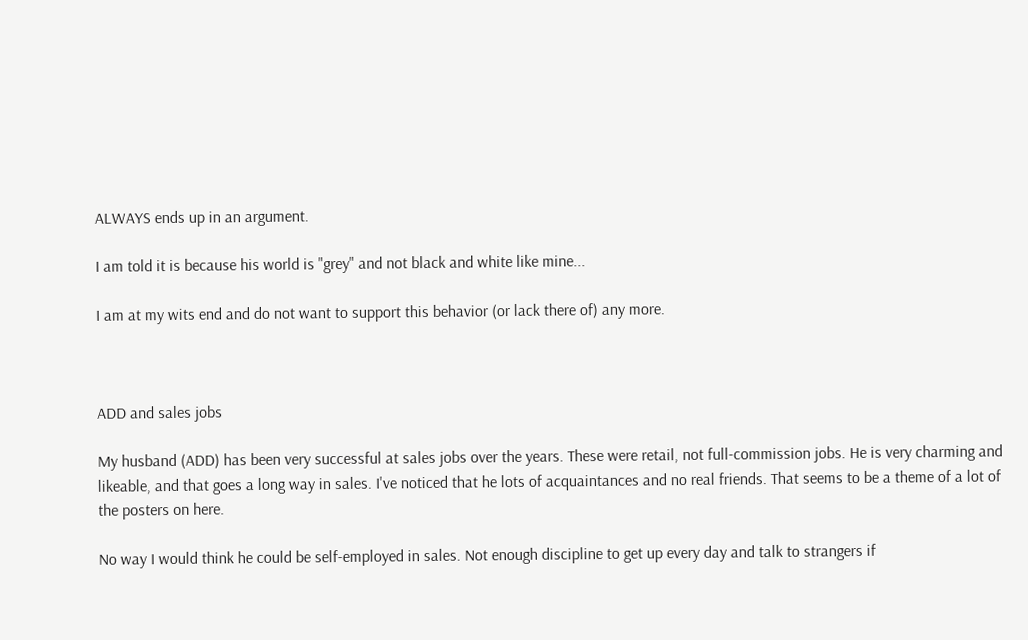ALWAYS ends up in an argument.

I am told it is because his world is "grey" and not black and white like mine...

I am at my wits end and do not want to support this behavior (or lack there of) any more.



ADD and sales jobs

My husband (ADD) has been very successful at sales jobs over the years. These were retail, not full-commission jobs. He is very charming and likeable, and that goes a long way in sales. I've noticed that he lots of acquaintances and no real friends. That seems to be a theme of a lot of the posters on here.

No way I would think he could be self-employed in sales. Not enough discipline to get up every day and talk to strangers if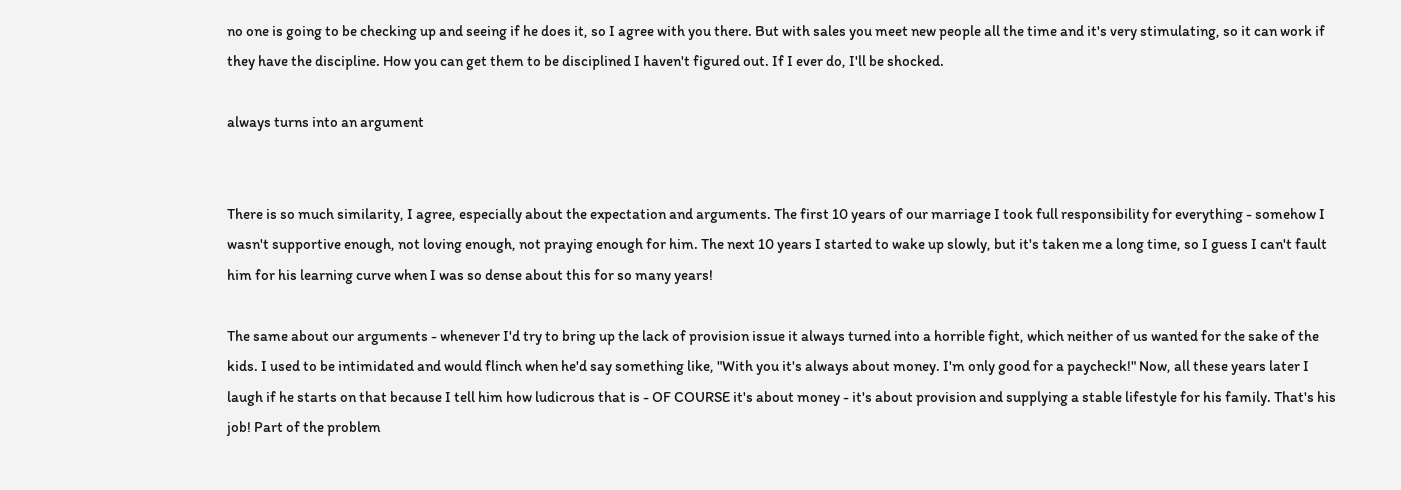no one is going to be checking up and seeing if he does it, so I agree with you there. But with sales you meet new people all the time and it's very stimulating, so it can work if they have the discipline. How you can get them to be disciplined I haven't figured out. If I ever do, I'll be shocked.

always turns into an argument


There is so much similarity, I agree, especially about the expectation and arguments. The first 10 years of our marriage I took full responsibility for everything - somehow I wasn't supportive enough, not loving enough, not praying enough for him. The next 10 years I started to wake up slowly, but it's taken me a long time, so I guess I can't fault him for his learning curve when I was so dense about this for so many years!

The same about our arguments - whenever I'd try to bring up the lack of provision issue it always turned into a horrible fight, which neither of us wanted for the sake of the kids. I used to be intimidated and would flinch when he'd say something like, "With you it's always about money. I'm only good for a paycheck!" Now, all these years later I laugh if he starts on that because I tell him how ludicrous that is - OF COURSE it's about money - it's about provision and supplying a stable lifestyle for his family. That's his job! Part of the problem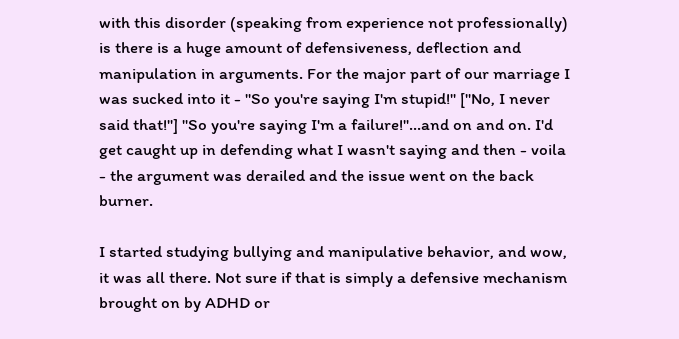with this disorder (speaking from experience not professionally) is there is a huge amount of defensiveness, deflection and manipulation in arguments. For the major part of our marriage I was sucked into it - "So you're saying I'm stupid!" ["No, I never said that!"] "So you're saying I'm a failure!"...and on and on. I'd get caught up in defending what I wasn't saying and then - voila - the argument was derailed and the issue went on the back burner.

I started studying bullying and manipulative behavior, and wow, it was all there. Not sure if that is simply a defensive mechanism brought on by ADHD or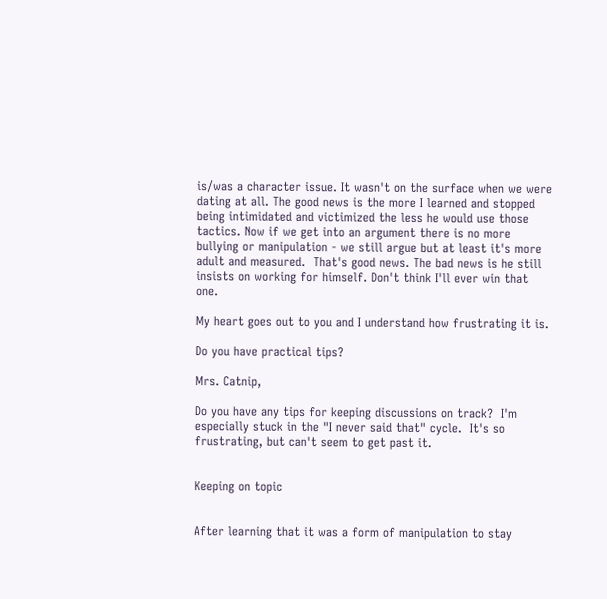is/was a character issue. It wasn't on the surface when we were dating at all. The good news is the more I learned and stopped being intimidated and victimized the less he would use those tactics. Now if we get into an argument there is no more bullying or manipulation - we still argue but at least it's more adult and measured.  That's good news. The bad news is he still insists on working for himself. Don't think I'll ever win that one.

My heart goes out to you and I understand how frustrating it is.

Do you have practical tips?

Mrs. Catnip,

Do you have any tips for keeping discussions on track?  I'm especially stuck in the "I never said that" cycle.  It's so frustrating, but can't seem to get past it.


Keeping on topic


After learning that it was a form of manipulation to stay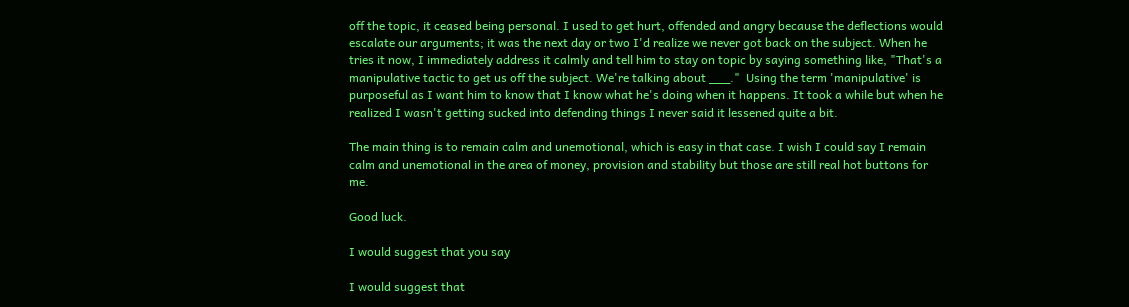off the topic, it ceased being personal. I used to get hurt, offended and angry because the deflections would escalate our arguments; it was the next day or two I'd realize we never got back on the subject. When he tries it now, I immediately address it calmly and tell him to stay on topic by saying something like, "That's a manipulative tactic to get us off the subject. We're talking about ___."  Using the term 'manipulative' is purposeful as I want him to know that I know what he's doing when it happens. It took a while but when he realized I wasn't getting sucked into defending things I never said it lessened quite a bit.

The main thing is to remain calm and unemotional, which is easy in that case. I wish I could say I remain calm and unemotional in the area of money, provision and stability but those are still real hot buttons for me.

Good luck.

I would suggest that you say

I would suggest that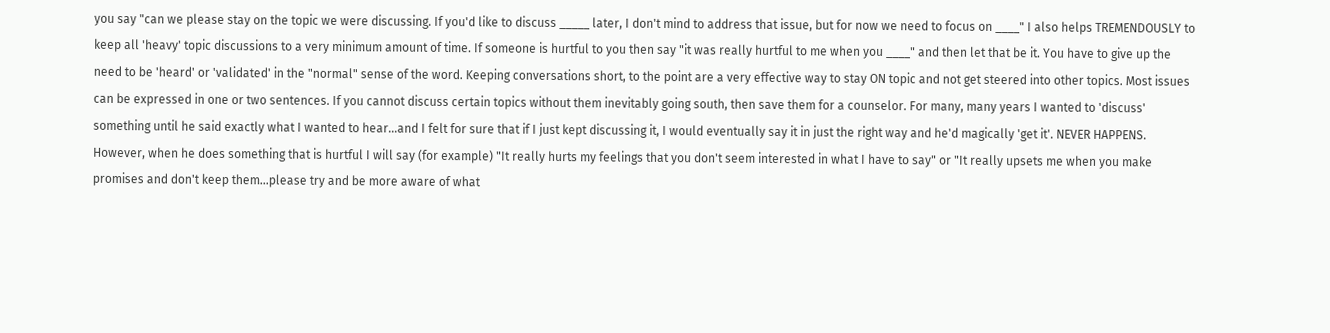you say "can we please stay on the topic we were discussing. If you'd like to discuss _____ later, I don't mind to address that issue, but for now we need to focus on ____" I also helps TREMENDOUSLY to keep all 'heavy' topic discussions to a very minimum amount of time. If someone is hurtful to you then say "it was really hurtful to me when you ____" and then let that be it. You have to give up the need to be 'heard' or 'validated' in the "normal" sense of the word. Keeping conversations short, to the point are a very effective way to stay ON topic and not get steered into other topics. Most issues can be expressed in one or two sentences. If you cannot discuss certain topics without them inevitably going south, then save them for a counselor. For many, many years I wanted to 'discuss' something until he said exactly what I wanted to hear...and I felt for sure that if I just kept discussing it, I would eventually say it in just the right way and he'd magically 'get it'. NEVER HAPPENS. However, when he does something that is hurtful I will say (for example) "It really hurts my feelings that you don't seem interested in what I have to say" or "It really upsets me when you make promises and don't keep them...please try and be more aware of what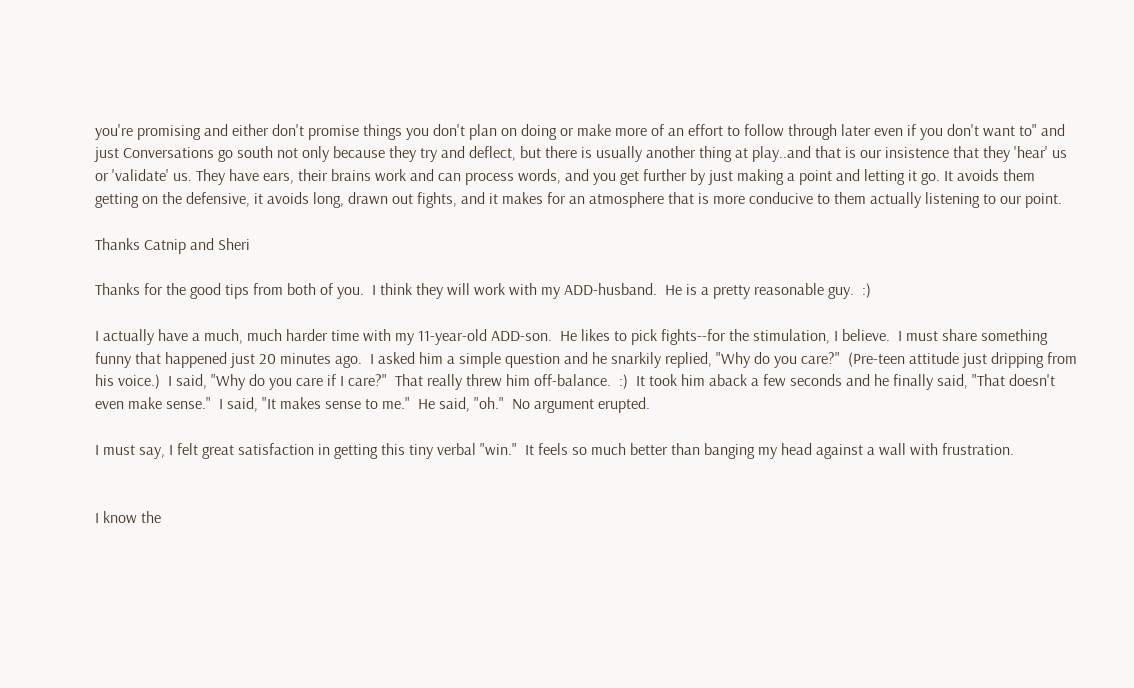you're promising and either don't promise things you don't plan on doing or make more of an effort to follow through later even if you don't want to" and just Conversations go south not only because they try and deflect, but there is usually another thing at play..and that is our insistence that they 'hear' us or 'validate' us. They have ears, their brains work and can process words, and you get further by just making a point and letting it go. It avoids them getting on the defensive, it avoids long, drawn out fights, and it makes for an atmosphere that is more conducive to them actually listening to our point.

Thanks Catnip and Sheri

Thanks for the good tips from both of you.  I think they will work with my ADD-husband.  He is a pretty reasonable guy.  :)

I actually have a much, much harder time with my 11-year-old ADD-son.  He likes to pick fights--for the stimulation, I believe.  I must share something funny that happened just 20 minutes ago.  I asked him a simple question and he snarkily replied, "Why do you care?"  (Pre-teen attitude just dripping from his voice.)  I said, "Why do you care if I care?"  That really threw him off-balance.  :)  It took him aback a few seconds and he finally said, "That doesn't even make sense."  I said, "It makes sense to me."  He said, "oh."  No argument erupted.

I must say, I felt great satisfaction in getting this tiny verbal "win."  It feels so much better than banging my head against a wall with frustration.


I know the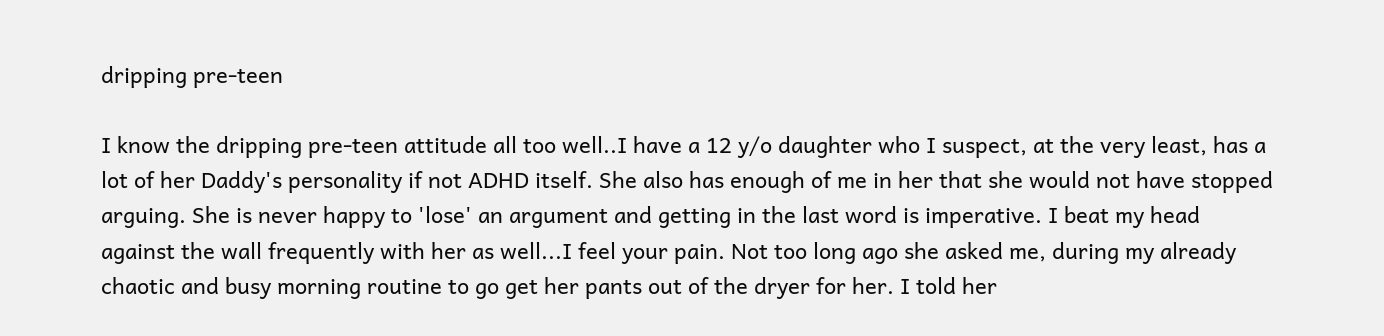dripping pre-teen

I know the dripping pre-teen attitude all too well..I have a 12 y/o daughter who I suspect, at the very least, has a lot of her Daddy's personality if not ADHD itself. She also has enough of me in her that she would not have stopped arguing. She is never happy to 'lose' an argument and getting in the last word is imperative. I beat my head against the wall frequently with her as well...I feel your pain. Not too long ago she asked me, during my already chaotic and busy morning routine to go get her pants out of the dryer for her. I told her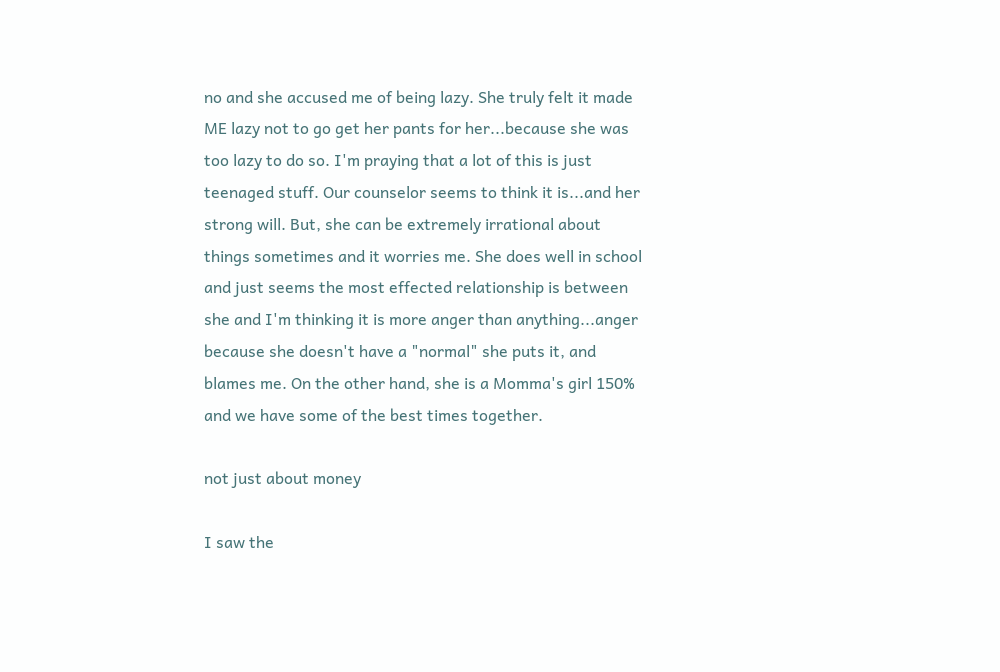no and she accused me of being lazy. She truly felt it made ME lazy not to go get her pants for her...because she was too lazy to do so. I'm praying that a lot of this is just teenaged stuff. Our counselor seems to think it is...and her strong will. But, she can be extremely irrational about things sometimes and it worries me. She does well in school and just seems the most effected relationship is between she and I'm thinking it is more anger than anything...anger because she doesn't have a "normal" she puts it, and blames me. On the other hand, she is a Momma's girl 150% and we have some of the best times together.

not just about money

I saw the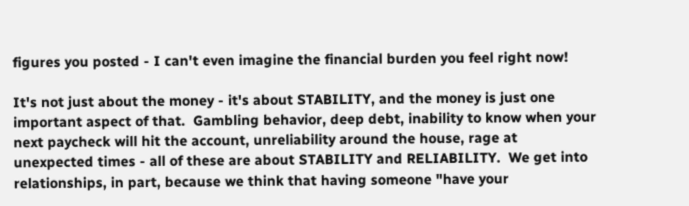figures you posted - I can't even imagine the financial burden you feel right now!

It's not just about the money - it's about STABILITY, and the money is just one important aspect of that.  Gambling behavior, deep debt, inability to know when your next paycheck will hit the account, unreliability around the house, rage at unexpected times - all of these are about STABILITY and RELIABILITY.  We get into relationships, in part, because we think that having someone "have your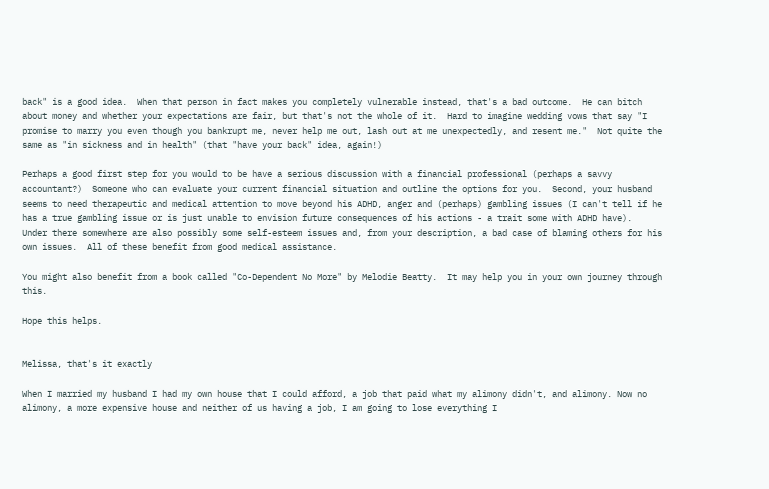back" is a good idea.  When that person in fact makes you completely vulnerable instead, that's a bad outcome.  He can bitch about money and whether your expectations are fair, but that's not the whole of it.  Hard to imagine wedding vows that say "I promise to marry you even though you bankrupt me, never help me out, lash out at me unexpectedly, and resent me."  Not quite the same as "in sickness and in health" (that "have your back" idea, again!)

Perhaps a good first step for you would to be have a serious discussion with a financial professional (perhaps a savvy accountant?)  Someone who can evaluate your current financial situation and outline the options for you.  Second, your husband seems to need therapeutic and medical attention to move beyond his ADHD, anger and (perhaps) gambling issues (I can't tell if he has a true gambling issue or is just unable to envision future consequences of his actions - a trait some with ADHD have).  Under there somewhere are also possibly some self-esteem issues and, from your description, a bad case of blaming others for his own issues.  All of these benefit from good medical assistance.

You might also benefit from a book called "Co-Dependent No More" by Melodie Beatty.  It may help you in your own journey through this.

Hope this helps.


Melissa, that's it exactly

When I married my husband I had my own house that I could afford, a job that paid what my alimony didn't, and alimony. Now no alimony, a more expensive house and neither of us having a job, I am going to lose everything I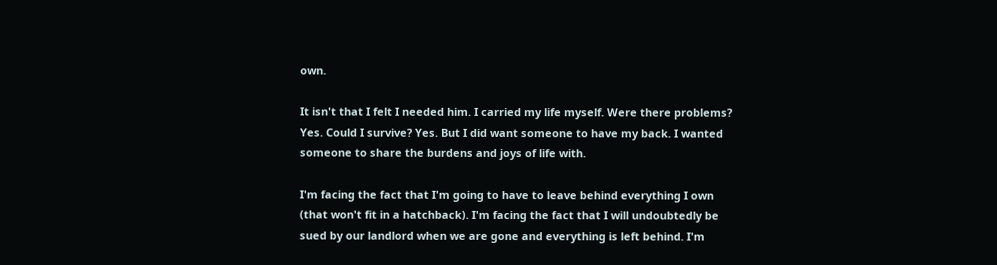own.

It isn't that I felt I needed him. I carried my life myself. Were there problems? Yes. Could I survive? Yes. But I did want someone to have my back. I wanted someone to share the burdens and joys of life with.

I'm facing the fact that I'm going to have to leave behind everything I own (that won't fit in a hatchback). I'm facing the fact that I will undoubtedly be sued by our landlord when we are gone and everything is left behind. I'm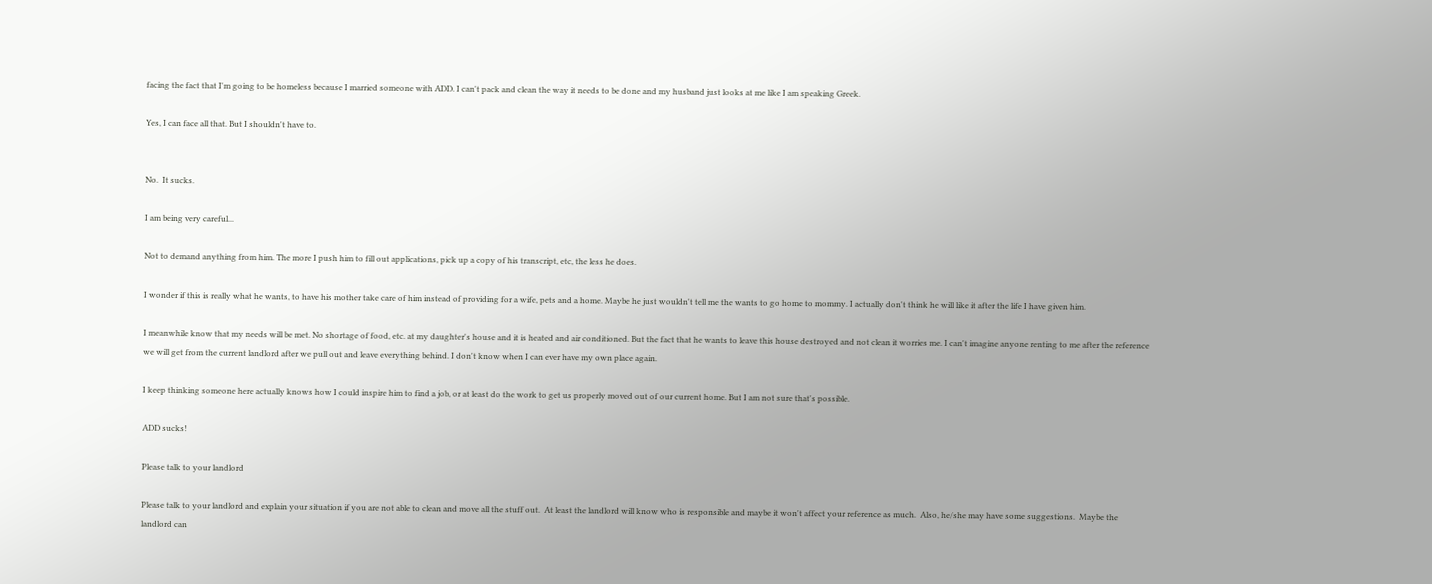facing the fact that I'm going to be homeless because I married someone with ADD. I can't pack and clean the way it needs to be done and my husband just looks at me like I am speaking Greek.

Yes, I can face all that. But I shouldn't have to.


No.  It sucks.

I am being very careful...

Not to demand anything from him. The more I push him to fill out applications, pick up a copy of his transcript, etc, the less he does.

I wonder if this is really what he wants, to have his mother take care of him instead of providing for a wife, pets and a home. Maybe he just wouldn't tell me the wants to go home to mommy. I actually don't think he will like it after the life I have given him.

I meanwhile know that my needs will be met. No shortage of food, etc. at my daughter's house and it is heated and air conditioned. But the fact that he wants to leave this house destroyed and not clean it worries me. I can't imagine anyone renting to me after the reference we will get from the current landlord after we pull out and leave everything behind. I don't know when I can ever have my own place again.

I keep thinking someone here actually knows how I could inspire him to find a job, or at least do the work to get us properly moved out of our current home. But I am not sure that's possible.

ADD sucks!

Please talk to your landlord

Please talk to your landlord and explain your situation if you are not able to clean and move all the stuff out.  At least the landlord will know who is responsible and maybe it won't affect your reference as much.  Also, he/she may have some suggestions.  Maybe the landlord can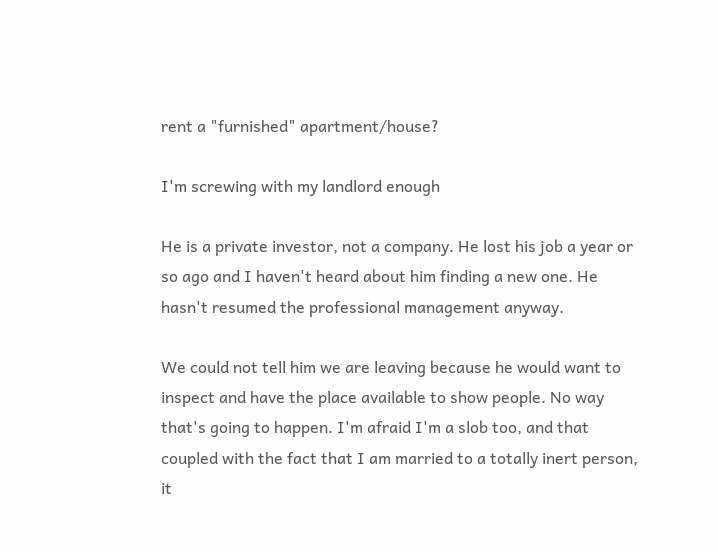rent a "furnished" apartment/house?

I'm screwing with my landlord enough

He is a private investor, not a company. He lost his job a year or so ago and I haven't heard about him finding a new one. He hasn't resumed the professional management anyway.

We could not tell him we are leaving because he would want to inspect and have the place available to show people. No way that's going to happen. I'm afraid I'm a slob too, and that coupled with the fact that I am married to a totally inert person, it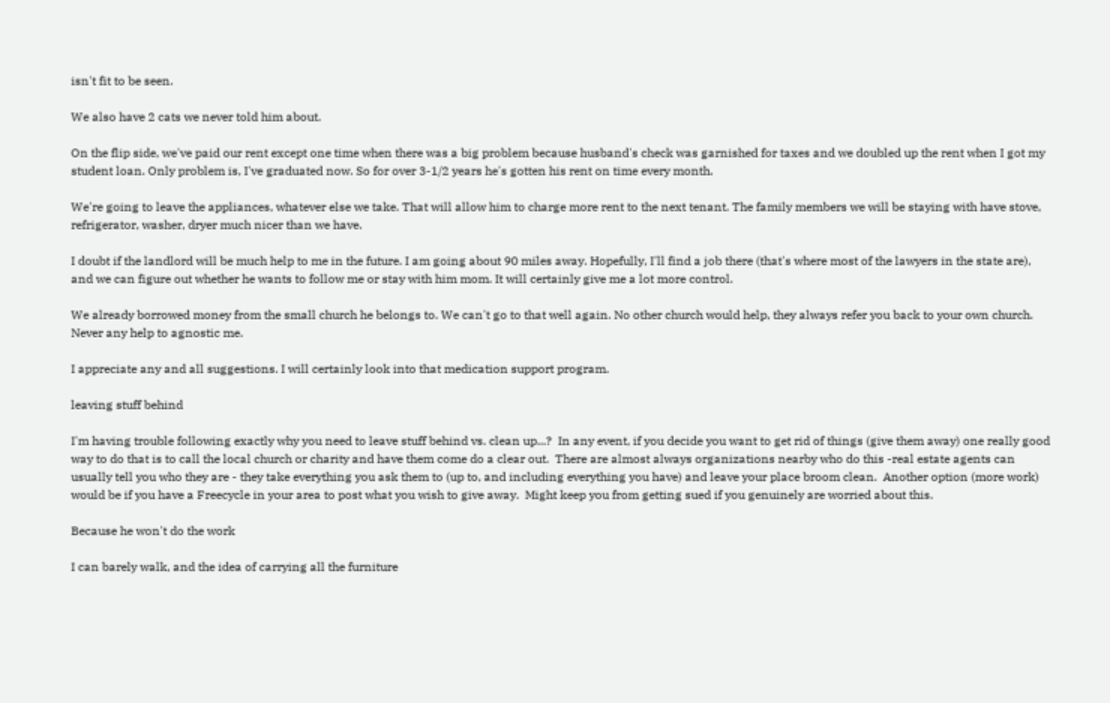isn't fit to be seen.

We also have 2 cats we never told him about.

On the flip side, we've paid our rent except one time when there was a big problem because husband's check was garnished for taxes and we doubled up the rent when I got my student loan. Only problem is, I've graduated now. So for over 3-1/2 years he's gotten his rent on time every month.

We're going to leave the appliances, whatever else we take. That will allow him to charge more rent to the next tenant. The family members we will be staying with have stove, refrigerator, washer, dryer much nicer than we have.

I doubt if the landlord will be much help to me in the future. I am going about 90 miles away. Hopefully, I'll find a job there (that's where most of the lawyers in the state are), and we can figure out whether he wants to follow me or stay with him mom. It will certainly give me a lot more control.

We already borrowed money from the small church he belongs to. We can't go to that well again. No other church would help, they always refer you back to your own church. Never any help to agnostic me.

I appreciate any and all suggestions. I will certainly look into that medication support program.

leaving stuff behind

I'm having trouble following exactly why you need to leave stuff behind vs. clean up...?  In any event, if you decide you want to get rid of things (give them away) one really good way to do that is to call the local church or charity and have them come do a clear out.  There are almost always organizations nearby who do this -real estate agents can usually tell you who they are - they take everything you ask them to (up to, and including everything you have) and leave your place broom clean.  Another option (more work) would be if you have a Freecycle in your area to post what you wish to give away.  Might keep you from getting sued if you genuinely are worried about this.

Because he won't do the work

I can barely walk, and the idea of carrying all the furniture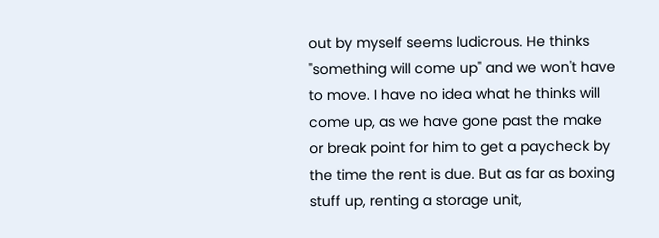out by myself seems ludicrous. He thinks "something will come up" and we won't have to move. I have no idea what he thinks will come up, as we have gone past the make or break point for him to get a paycheck by the time the rent is due. But as far as boxing stuff up, renting a storage unit,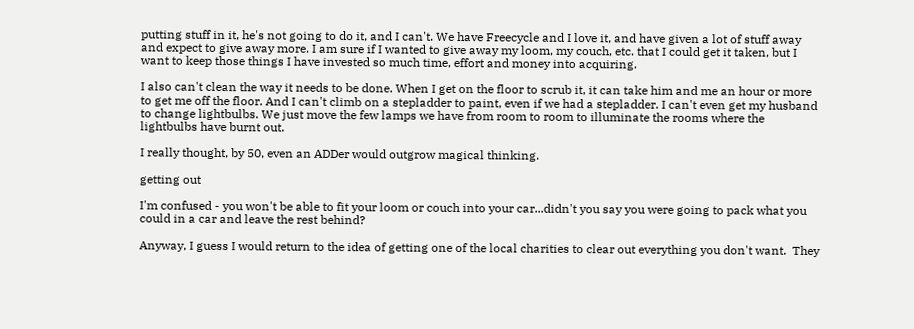putting stuff in it, he's not going to do it, and I can't. We have Freecycle and I love it, and have given a lot of stuff away and expect to give away more. I am sure if I wanted to give away my loom, my couch, etc. that I could get it taken, but I want to keep those things I have invested so much time, effort and money into acquiring.

I also can't clean the way it needs to be done. When I get on the floor to scrub it, it can take him and me an hour or more to get me off the floor. And I can't climb on a stepladder to paint, even if we had a stepladder. I can't even get my husband to change lightbulbs. We just move the few lamps we have from room to room to illuminate the rooms where the lightbulbs have burnt out.

I really thought, by 50, even an ADDer would outgrow magical thinking.

getting out

I'm confused - you won't be able to fit your loom or couch into your car...didn't you say you were going to pack what you could in a car and leave the rest behind?

Anyway, I guess I would return to the idea of getting one of the local charities to clear out everything you don't want.  They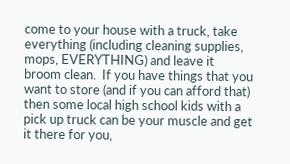come to your house with a truck, take everything (including cleaning supplies, mops, EVERYTHING) and leave it broom clean.  If you have things that you want to store (and if you can afford that) then some local high school kids with a pick up truck can be your muscle and get it there for you,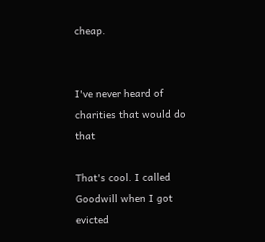cheap.


I've never heard of charities that would do that

That's cool. I called Goodwill when I got evicted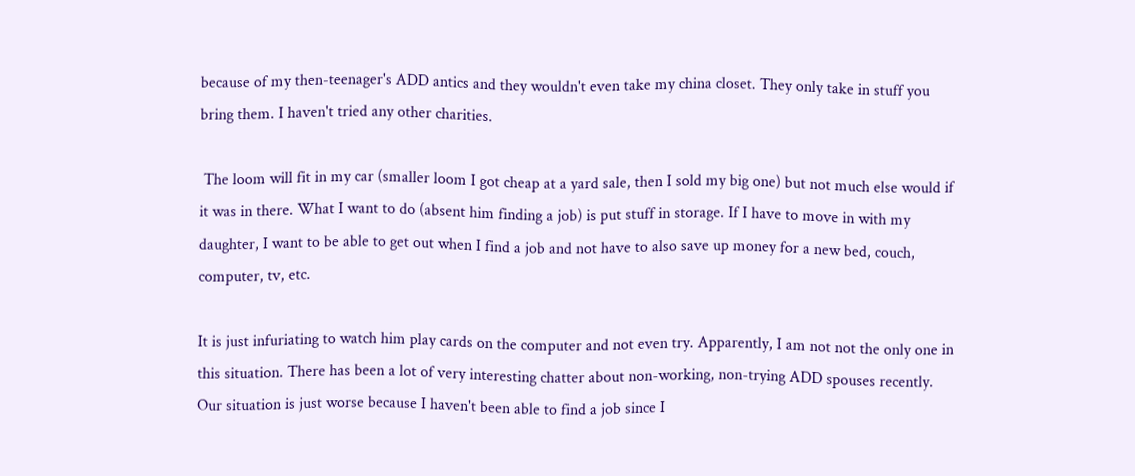because of my then-teenager's ADD antics and they wouldn't even take my china closet. They only take in stuff you bring them. I haven't tried any other charities.

 The loom will fit in my car (smaller loom I got cheap at a yard sale, then I sold my big one) but not much else would if it was in there. What I want to do (absent him finding a job) is put stuff in storage. If I have to move in with my daughter, I want to be able to get out when I find a job and not have to also save up money for a new bed, couch, computer, tv, etc.

It is just infuriating to watch him play cards on the computer and not even try. Apparently, I am not not the only one in this situation. There has been a lot of very interesting chatter about non-working, non-trying ADD spouses recently. Our situation is just worse because I haven't been able to find a job since I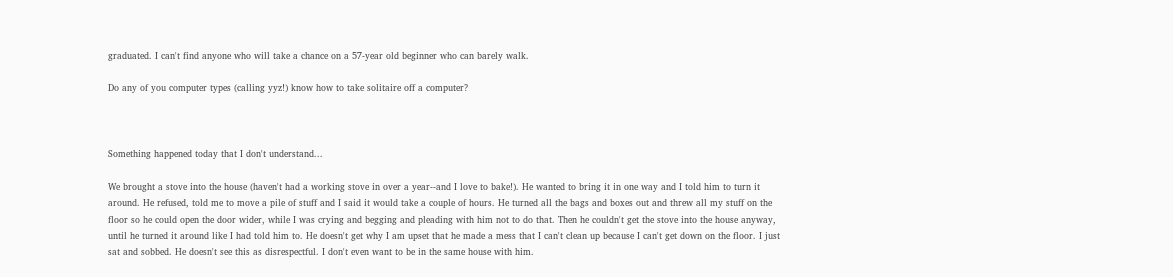graduated. I can't find anyone who will take a chance on a 57-year old beginner who can barely walk.

Do any of you computer types (calling yyz!) know how to take solitaire off a computer?



Something happened today that I don't understand...

We brought a stove into the house (haven't had a working stove in over a year--and I love to bake!). He wanted to bring it in one way and I told him to turn it around. He refused, told me to move a pile of stuff and I said it would take a couple of hours. He turned all the bags and boxes out and threw all my stuff on the floor so he could open the door wider, while I was crying and begging and pleading with him not to do that. Then he couldn't get the stove into the house anyway, until he turned it around like I had told him to. He doesn't get why I am upset that he made a mess that I can't clean up because I can't get down on the floor. I just sat and sobbed. He doesn't see this as disrespectful. I don't even want to be in the same house with him.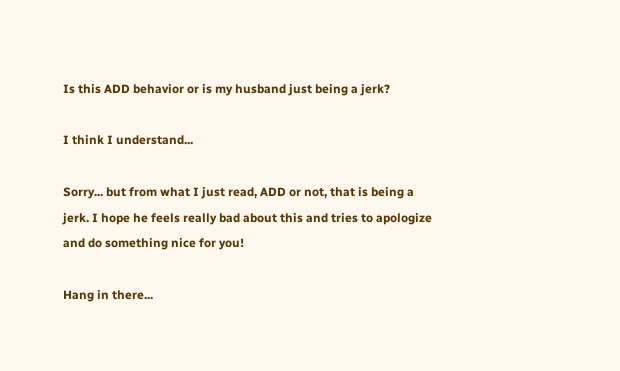Is this ADD behavior or is my husband just being a jerk?

I think I understand...

Sorry... but from what I just read, ADD or not, that is being a jerk. I hope he feels really bad about this and tries to apologize and do something nice for you!

Hang in there...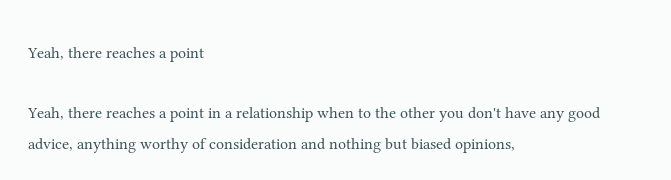Yeah, there reaches a point

Yeah, there reaches a point in a relationship when to the other you don't have any good advice, anything worthy of consideration and nothing but biased opinions,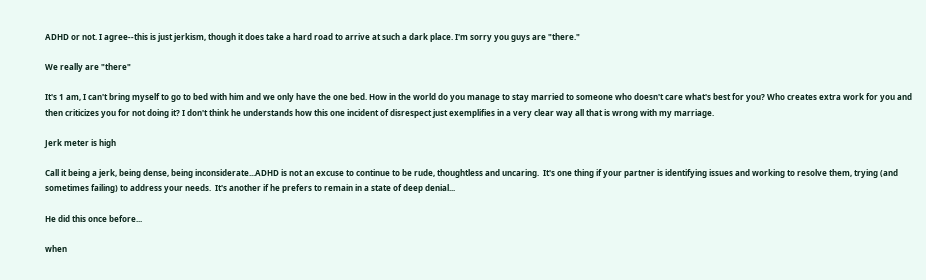ADHD or not. I agree--this is just jerkism, though it does take a hard road to arrive at such a dark place. I'm sorry you guys are "there."

We really are "there"

It's 1 am, I can't bring myself to go to bed with him and we only have the one bed. How in the world do you manage to stay married to someone who doesn't care what's best for you? Who creates extra work for you and then criticizes you for not doing it? I don't think he understands how this one incident of disrespect just exemplifies in a very clear way all that is wrong with my marriage.

Jerk meter is high

Call it being a jerk, being dense, being inconsiderate...ADHD is not an excuse to continue to be rude, thoughtless and uncaring.  It's one thing if your partner is identifying issues and working to resolve them, trying (and sometimes failing) to address your needs.  It's another if he prefers to remain in a state of deep denial...

He did this once before...

when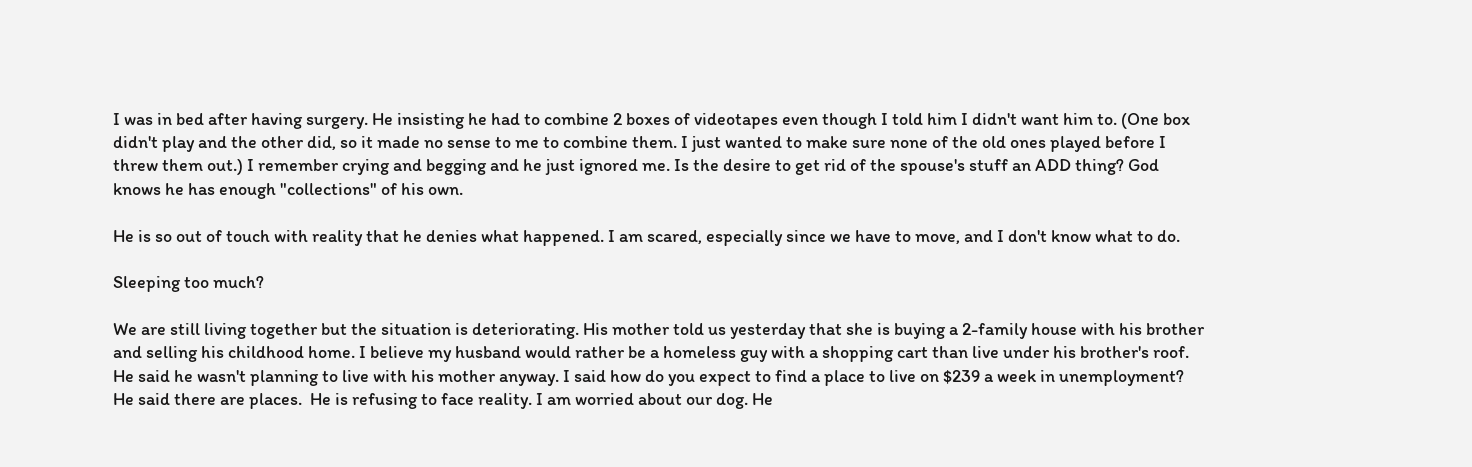I was in bed after having surgery. He insisting he had to combine 2 boxes of videotapes even though I told him I didn't want him to. (One box didn't play and the other did, so it made no sense to me to combine them. I just wanted to make sure none of the old ones played before I threw them out.) I remember crying and begging and he just ignored me. Is the desire to get rid of the spouse's stuff an ADD thing? God knows he has enough "collections" of his own.

He is so out of touch with reality that he denies what happened. I am scared, especially since we have to move, and I don't know what to do.

Sleeping too much?

We are still living together but the situation is deteriorating. His mother told us yesterday that she is buying a 2-family house with his brother and selling his childhood home. I believe my husband would rather be a homeless guy with a shopping cart than live under his brother's roof.  He said he wasn't planning to live with his mother anyway. I said how do you expect to find a place to live on $239 a week in unemployment? He said there are places.  He is refusing to face reality. I am worried about our dog. He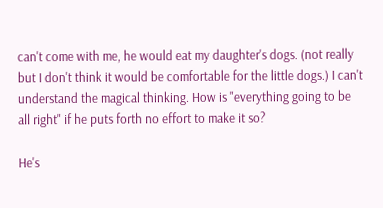can't come with me, he would eat my daughter's dogs. (not really but I don't think it would be comfortable for the little dogs.) I can't understand the magical thinking. How is "everything going to be all right" if he puts forth no effort to make it so?

He's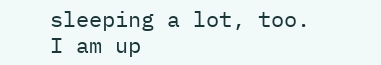sleeping a lot, too. I am up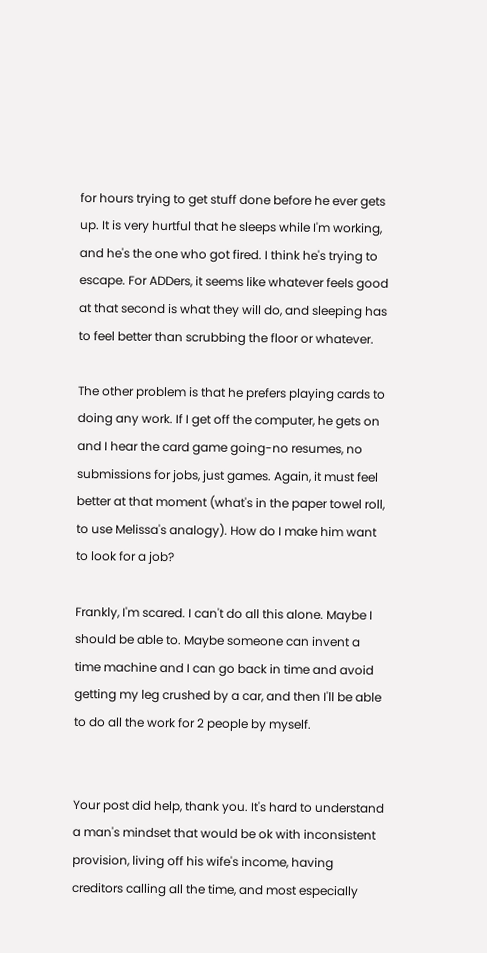for hours trying to get stuff done before he ever gets up. It is very hurtful that he sleeps while I'm working, and he's the one who got fired. I think he's trying to escape. For ADDers, it seems like whatever feels good at that second is what they will do, and sleeping has to feel better than scrubbing the floor or whatever.

The other problem is that he prefers playing cards to doing any work. If I get off the computer, he gets on and I hear the card game going-no resumes, no submissions for jobs, just games. Again, it must feel better at that moment (what's in the paper towel roll, to use Melissa's analogy). How do I make him want to look for a job?

Frankly, I'm scared. I can't do all this alone. Maybe I should be able to. Maybe someone can invent a time machine and I can go back in time and avoid getting my leg crushed by a car, and then I'll be able to do all the work for 2 people by myself.


Your post did help, thank you. It's hard to understand a man's mindset that would be ok with inconsistent provision, living off his wife's income, having creditors calling all the time, and most especially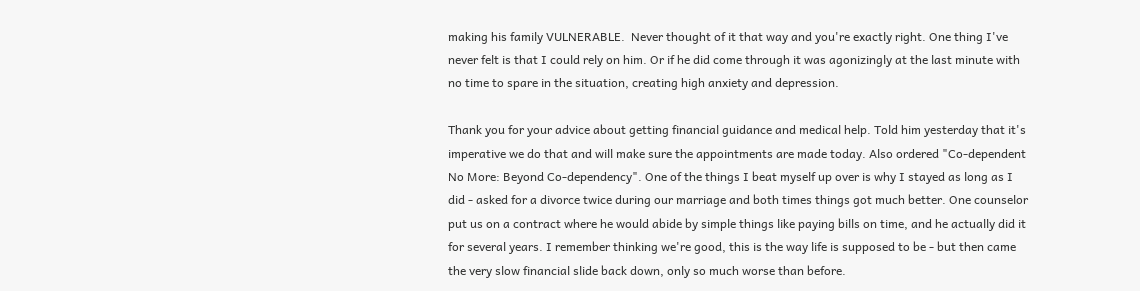making his family VULNERABLE.  Never thought of it that way and you're exactly right. One thing I've never felt is that I could rely on him. Or if he did come through it was agonizingly at the last minute with no time to spare in the situation, creating high anxiety and depression.

Thank you for your advice about getting financial guidance and medical help. Told him yesterday that it's imperative we do that and will make sure the appointments are made today. Also ordered "Co-dependent No More: Beyond Co-dependency". One of the things I beat myself up over is why I stayed as long as I did - asked for a divorce twice during our marriage and both times things got much better. One counselor put us on a contract where he would abide by simple things like paying bills on time, and he actually did it for several years. I remember thinking we're good, this is the way life is supposed to be - but then came the very slow financial slide back down, only so much worse than before.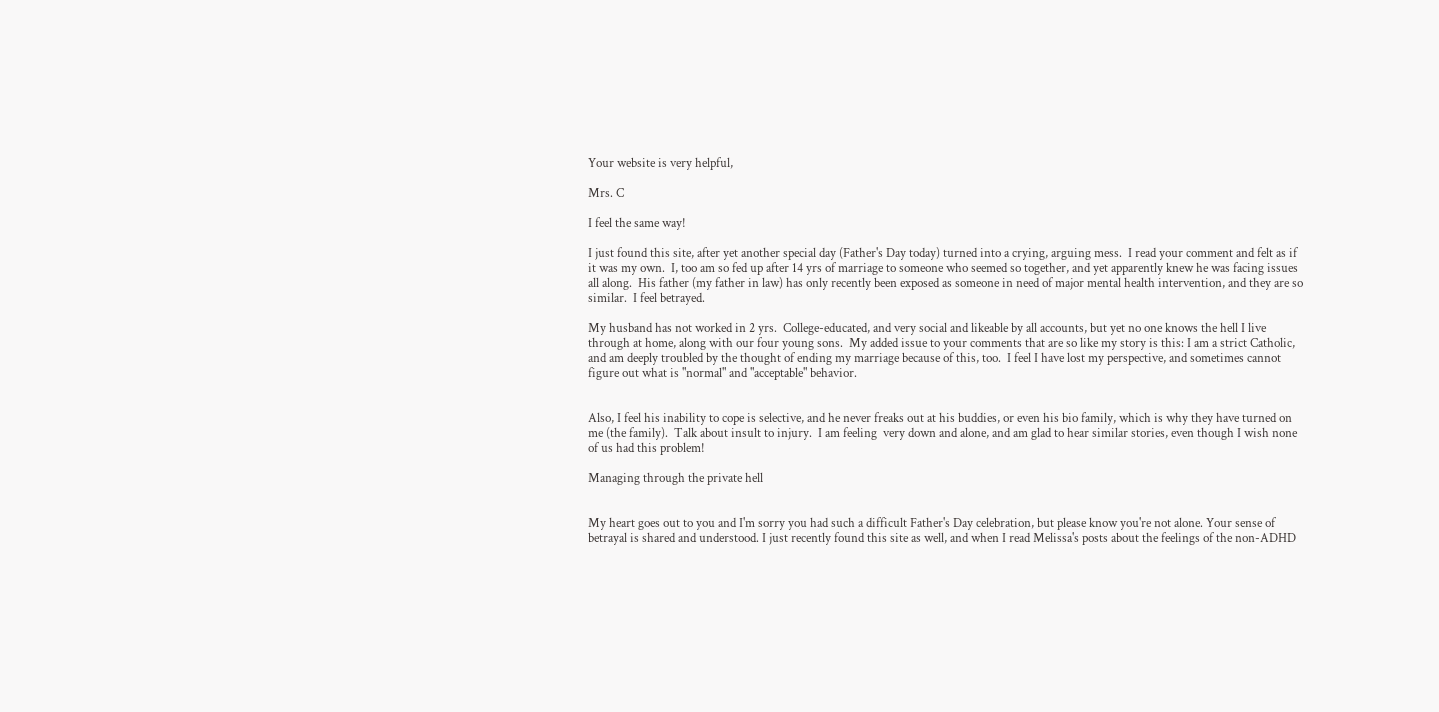Your website is very helpful,

Mrs. C

I feel the same way!

I just found this site, after yet another special day (Father's Day today) turned into a crying, arguing mess.  I read your comment and felt as if it was my own.  I, too am so fed up after 14 yrs of marriage to someone who seemed so together, and yet apparently knew he was facing issues all along.  His father (my father in law) has only recently been exposed as someone in need of major mental health intervention, and they are so similar.  I feel betrayed.

My husband has not worked in 2 yrs.  College-educated, and very social and likeable by all accounts, but yet no one knows the hell I live through at home, along with our four young sons.  My added issue to your comments that are so like my story is this: I am a strict Catholic, and am deeply troubled by the thought of ending my marriage because of this, too.  I feel I have lost my perspective, and sometimes cannot figure out what is "normal" and "acceptable" behavior.


Also, I feel his inability to cope is selective, and he never freaks out at his buddies, or even his bio family, which is why they have turned on me (the family).  Talk about insult to injury.  I am feeling  very down and alone, and am glad to hear similar stories, even though I wish none of us had this problem!

Managing through the private hell


My heart goes out to you and I'm sorry you had such a difficult Father's Day celebration, but please know you're not alone. Your sense of betrayal is shared and understood. I just recently found this site as well, and when I read Melissa's posts about the feelings of the non-ADHD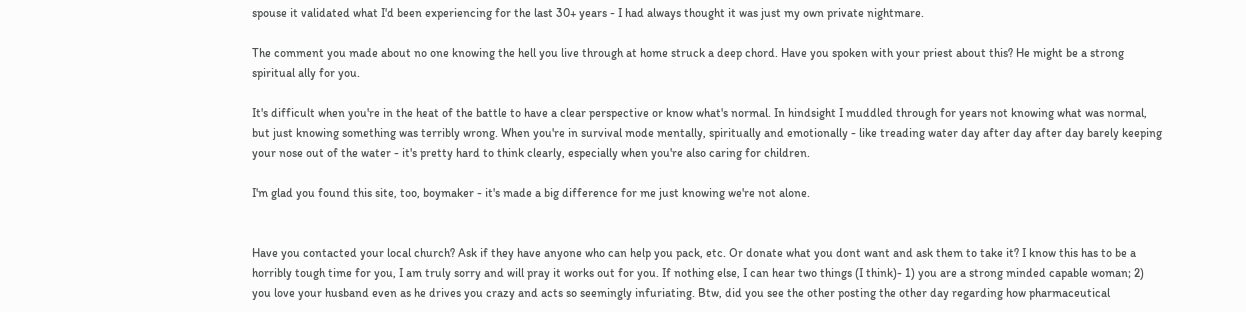spouse it validated what I'd been experiencing for the last 30+ years - I had always thought it was just my own private nightmare.

The comment you made about no one knowing the hell you live through at home struck a deep chord. Have you spoken with your priest about this? He might be a strong spiritual ally for you.

It's difficult when you're in the heat of the battle to have a clear perspective or know what's normal. In hindsight I muddled through for years not knowing what was normal, but just knowing something was terribly wrong. When you're in survival mode mentally, spiritually and emotionally - like treading water day after day after day barely keeping your nose out of the water - it's pretty hard to think clearly, especially when you're also caring for children.

I'm glad you found this site, too, boymaker - it's made a big difference for me just knowing we're not alone.


Have you contacted your local church? Ask if they have anyone who can help you pack, etc. Or donate what you dont want and ask them to take it? I know this has to be a horribly tough time for you, I am truly sorry and will pray it works out for you. If nothing else, I can hear two things (I think)- 1) you are a strong minded capable woman; 2) you love your husband even as he drives you crazy and acts so seemingly infuriating. Btw, did you see the other posting the other day regarding how pharmaceutical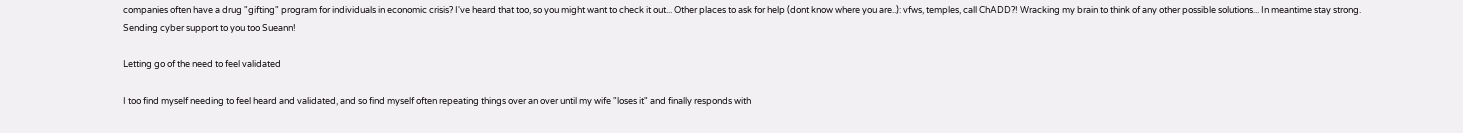companies often have a drug "gifting" program for individuals in economic crisis? I've heard that too, so you might want to check it out... Other places to ask for help (dont know where you are..): vfws, temples, call ChADD?! Wracking my brain to think of any other possible solutions... In meantime stay strong. Sending cyber support to you too Sueann!

Letting go of the need to feel validated

I too find myself needing to feel heard and validated, and so find myself often repeating things over an over until my wife "loses it" and finally responds with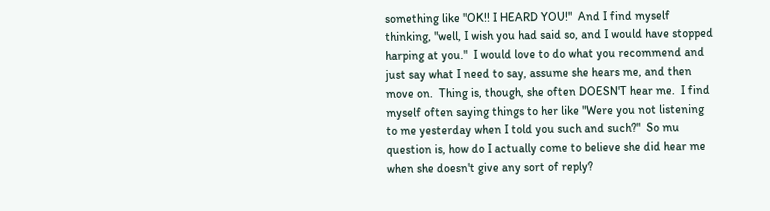something like "OK!! I HEARD YOU!"  And I find myself thinking, "well, I wish you had said so, and I would have stopped harping at you."  I would love to do what you recommend and just say what I need to say, assume she hears me, and then move on.  Thing is, though, she often DOESN'T hear me.  I find myself often saying things to her like "Were you not listening to me yesterday when I told you such and such?"  So mu question is, how do I actually come to believe she did hear me when she doesn't give any sort of reply?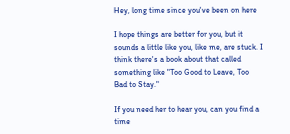Hey, long time since you've been on here

I hope things are better for you, but it sounds a little like you, like me, are stuck. I think there's a book about that called something like "Too Good to Leave, Too Bad to Stay."

If you need her to hear you, can you find a time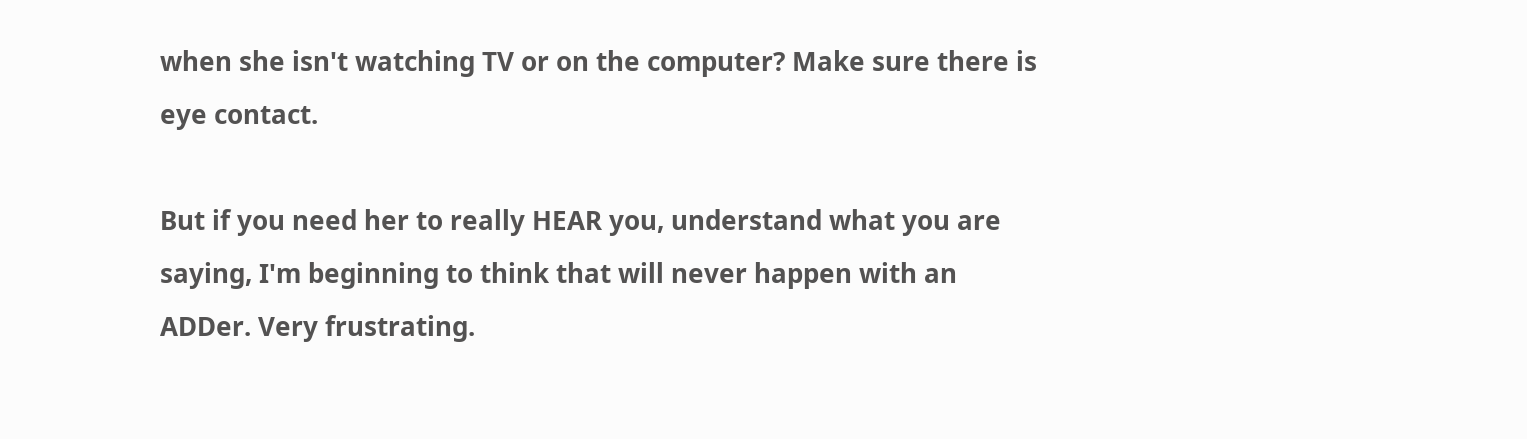when she isn't watching TV or on the computer? Make sure there is eye contact.

But if you need her to really HEAR you, understand what you are saying, I'm beginning to think that will never happen with an ADDer. Very frustrating.